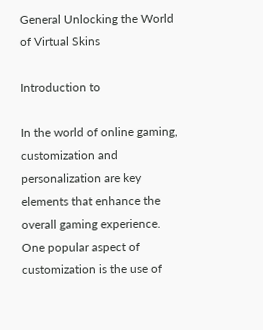General Unlocking the World of Virtual Skins

Introduction to

In the world of online gaming, customization and personalization are key elements that enhance the overall gaming experience. One popular aspect of customization is the use of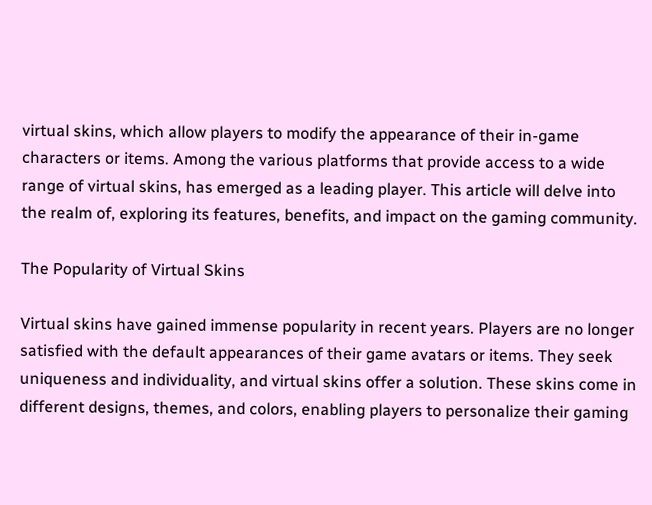virtual skins, which allow players to modify the appearance of their in-game characters or items. Among the various platforms that provide access to a wide range of virtual skins, has emerged as a leading player. This article will delve into the realm of, exploring its features, benefits, and impact on the gaming community.

The Popularity of Virtual Skins

Virtual skins have gained immense popularity in recent years. Players are no longer satisfied with the default appearances of their game avatars or items. They seek uniqueness and individuality, and virtual skins offer a solution. These skins come in different designs, themes, and colors, enabling players to personalize their gaming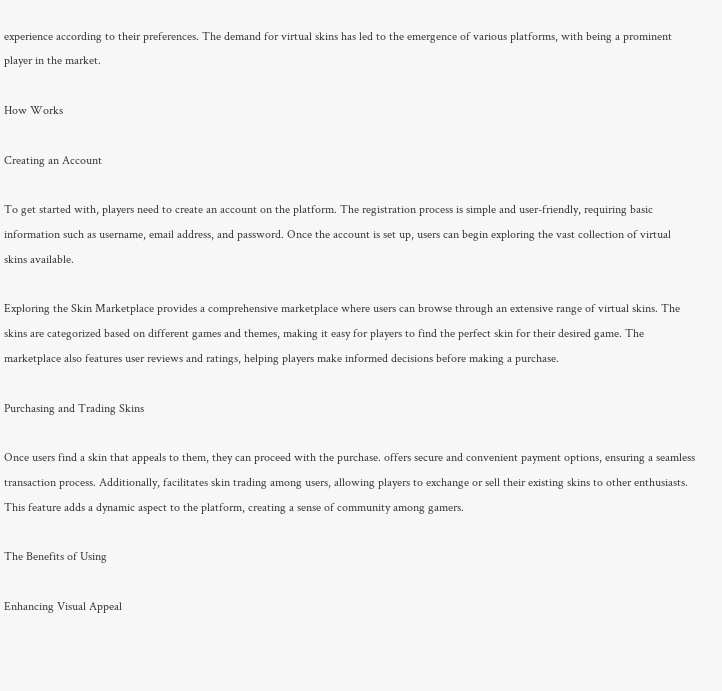experience according to their preferences. The demand for virtual skins has led to the emergence of various platforms, with being a prominent player in the market.

How Works

Creating an Account

To get started with, players need to create an account on the platform. The registration process is simple and user-friendly, requiring basic information such as username, email address, and password. Once the account is set up, users can begin exploring the vast collection of virtual skins available.

Exploring the Skin Marketplace provides a comprehensive marketplace where users can browse through an extensive range of virtual skins. The skins are categorized based on different games and themes, making it easy for players to find the perfect skin for their desired game. The marketplace also features user reviews and ratings, helping players make informed decisions before making a purchase.

Purchasing and Trading Skins

Once users find a skin that appeals to them, they can proceed with the purchase. offers secure and convenient payment options, ensuring a seamless transaction process. Additionally, facilitates skin trading among users, allowing players to exchange or sell their existing skins to other enthusiasts. This feature adds a dynamic aspect to the platform, creating a sense of community among gamers.

The Benefits of Using

Enhancing Visual Appeal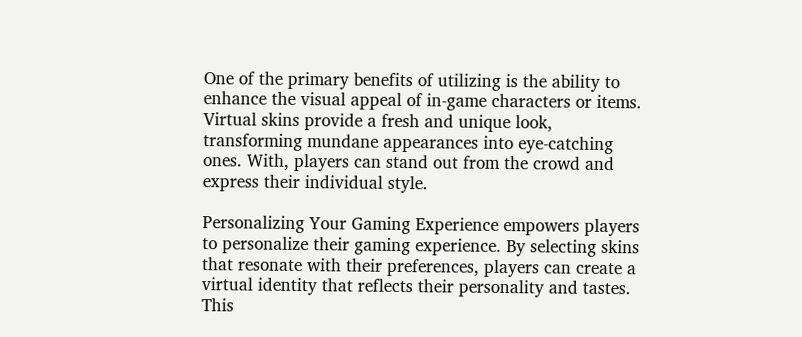One of the primary benefits of utilizing is the ability to enhance the visual appeal of in-game characters or items. Virtual skins provide a fresh and unique look, transforming mundane appearances into eye-catching ones. With, players can stand out from the crowd and express their individual style.

Personalizing Your Gaming Experience empowers players to personalize their gaming experience. By selecting skins that resonate with their preferences, players can create a virtual identity that reflects their personality and tastes. This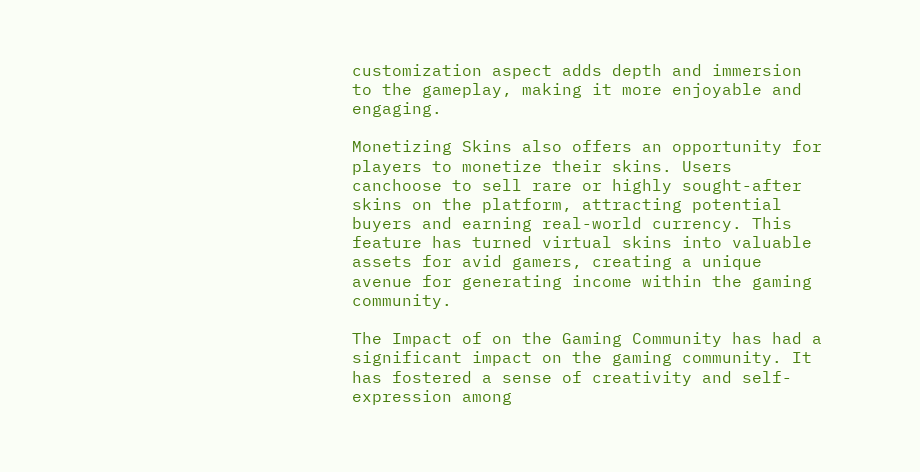customization aspect adds depth and immersion to the gameplay, making it more enjoyable and engaging.

Monetizing Skins also offers an opportunity for players to monetize their skins. Users canchoose to sell rare or highly sought-after skins on the platform, attracting potential buyers and earning real-world currency. This feature has turned virtual skins into valuable assets for avid gamers, creating a unique avenue for generating income within the gaming community.

The Impact of on the Gaming Community has had a significant impact on the gaming community. It has fostered a sense of creativity and self-expression among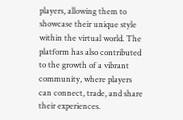players, allowing them to showcase their unique style within the virtual world. The platform has also contributed to the growth of a vibrant community, where players can connect, trade, and share their experiences.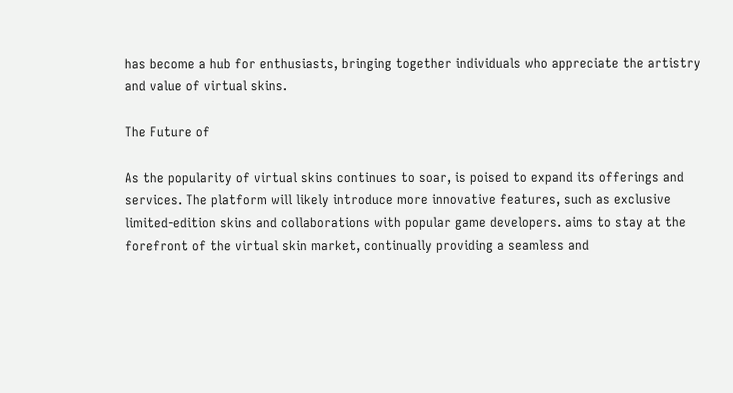has become a hub for enthusiasts, bringing together individuals who appreciate the artistry and value of virtual skins.

The Future of

As the popularity of virtual skins continues to soar, is poised to expand its offerings and services. The platform will likely introduce more innovative features, such as exclusive limited-edition skins and collaborations with popular game developers. aims to stay at the forefront of the virtual skin market, continually providing a seamless and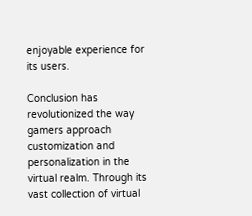enjoyable experience for its users.

Conclusion has revolutionized the way gamers approach customization and personalization in the virtual realm. Through its vast collection of virtual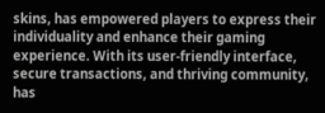skins, has empowered players to express their individuality and enhance their gaming experience. With its user-friendly interface, secure transactions, and thriving community, has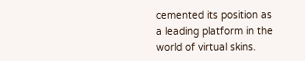cemented its position as a leading platform in the world of virtual skins.